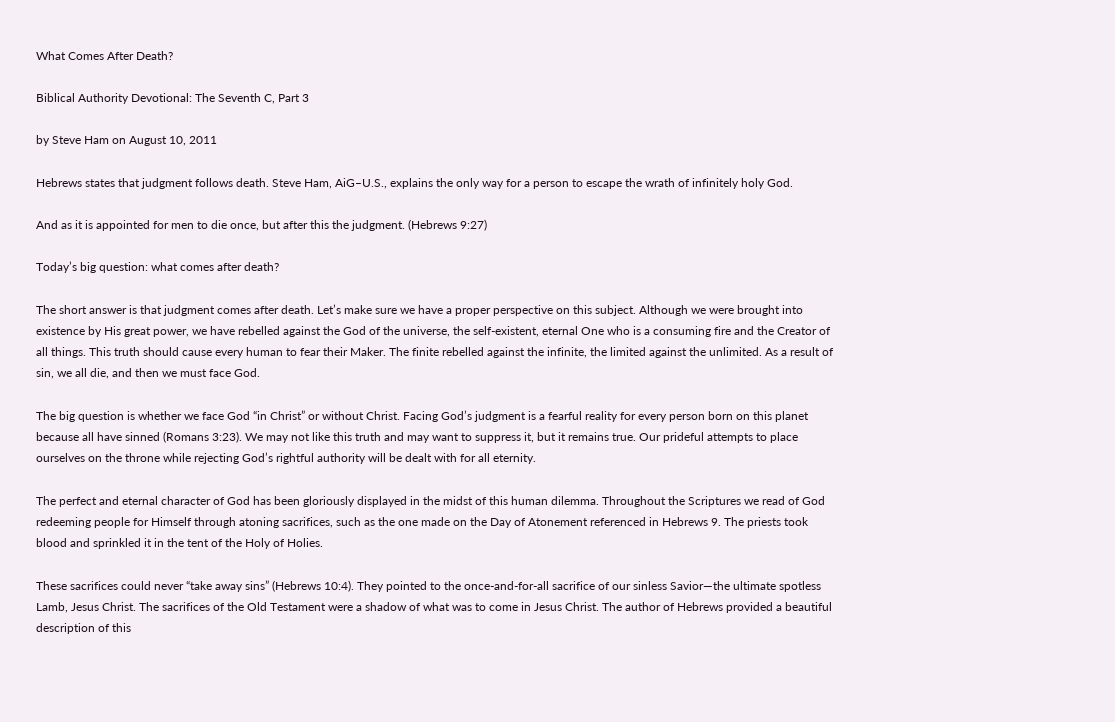What Comes After Death?

Biblical Authority Devotional: The Seventh C, Part 3

by Steve Ham on August 10, 2011

Hebrews states that judgment follows death. Steve Ham, AiG–U.S., explains the only way for a person to escape the wrath of infinitely holy God.

And as it is appointed for men to die once, but after this the judgment. (Hebrews 9:27)

Today’s big question: what comes after death?

The short answer is that judgment comes after death. Let’s make sure we have a proper perspective on this subject. Although we were brought into existence by His great power, we have rebelled against the God of the universe, the self-existent, eternal One who is a consuming fire and the Creator of all things. This truth should cause every human to fear their Maker. The finite rebelled against the infinite, the limited against the unlimited. As a result of sin, we all die, and then we must face God.

The big question is whether we face God “in Christ” or without Christ. Facing God’s judgment is a fearful reality for every person born on this planet because all have sinned (Romans 3:23). We may not like this truth and may want to suppress it, but it remains true. Our prideful attempts to place ourselves on the throne while rejecting God’s rightful authority will be dealt with for all eternity.

The perfect and eternal character of God has been gloriously displayed in the midst of this human dilemma. Throughout the Scriptures we read of God redeeming people for Himself through atoning sacrifices, such as the one made on the Day of Atonement referenced in Hebrews 9. The priests took blood and sprinkled it in the tent of the Holy of Holies.

These sacrifices could never “take away sins” (Hebrews 10:4). They pointed to the once-and-for-all sacrifice of our sinless Savior—the ultimate spotless Lamb, Jesus Christ. The sacrifices of the Old Testament were a shadow of what was to come in Jesus Christ. The author of Hebrews provided a beautiful description of this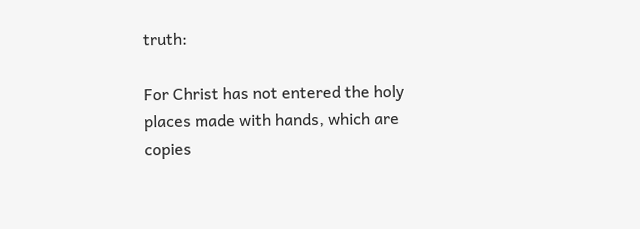truth:

For Christ has not entered the holy places made with hands, which are copies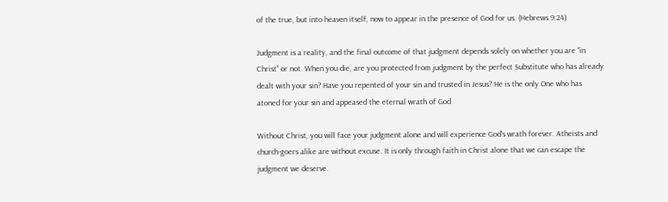of the true, but into heaven itself, now to appear in the presence of God for us. (Hebrews 9:24)

Judgment is a reality, and the final outcome of that judgment depends solely on whether you are “in Christ” or not. When you die, are you protected from judgment by the perfect Substitute who has already dealt with your sin? Have you repented of your sin and trusted in Jesus? He is the only One who has atoned for your sin and appeased the eternal wrath of God

Without Christ, you will face your judgment alone and will experience God’s wrath forever. Atheists and church-goers alike are without excuse. It is only through faith in Christ alone that we can escape the judgment we deserve.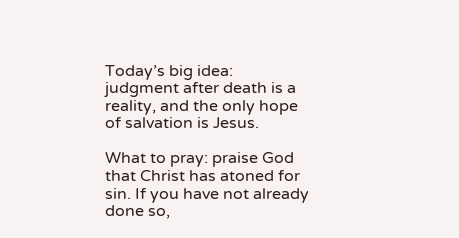Today’s big idea: judgment after death is a reality, and the only hope of salvation is Jesus.

What to pray: praise God that Christ has atoned for sin. If you have not already done so,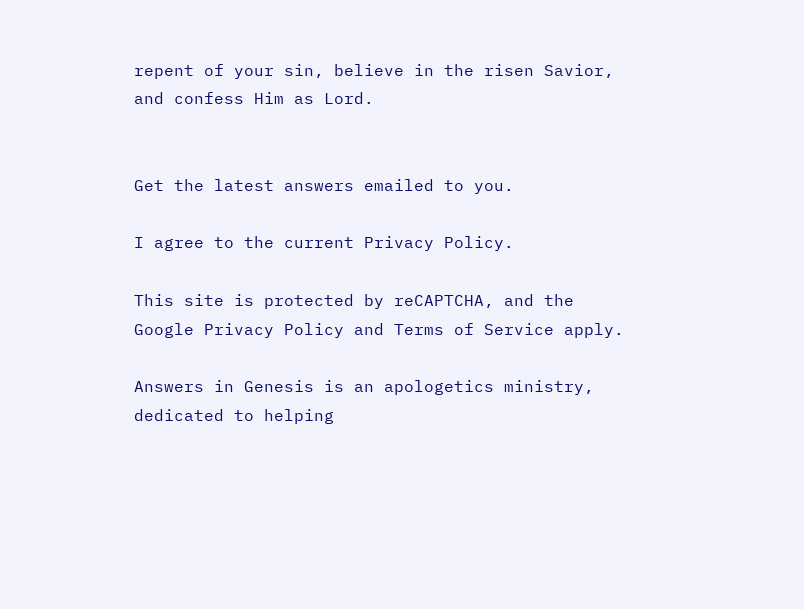repent of your sin, believe in the risen Savior, and confess Him as Lord.


Get the latest answers emailed to you.

I agree to the current Privacy Policy.

This site is protected by reCAPTCHA, and the Google Privacy Policy and Terms of Service apply.

Answers in Genesis is an apologetics ministry, dedicated to helping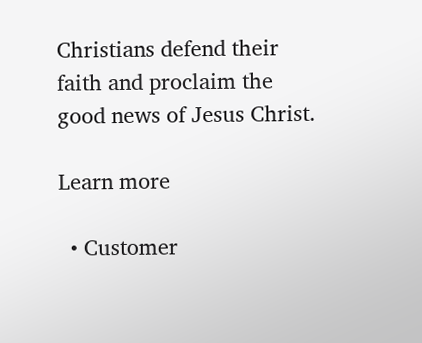Christians defend their faith and proclaim the good news of Jesus Christ.

Learn more

  • Customer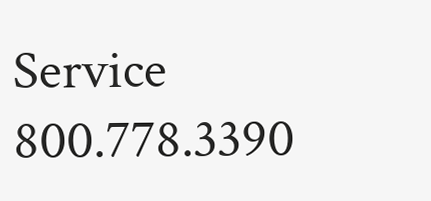Service 800.778.3390